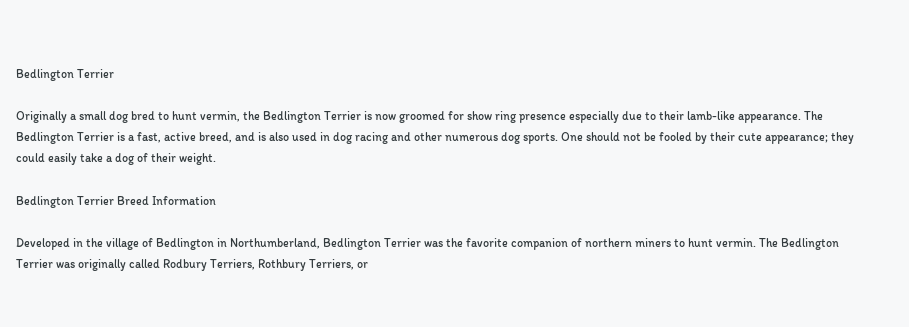Bedlington Terrier

Originally a small dog bred to hunt vermin, the Bedlington Terrier is now groomed for show ring presence especially due to their lamb-like appearance. The Bedlington Terrier is a fast, active breed, and is also used in dog racing and other numerous dog sports. One should not be fooled by their cute appearance; they could easily take a dog of their weight.

Bedlington Terrier Breed Information

Developed in the village of Bedlington in Northumberland, Bedlington Terrier was the favorite companion of northern miners to hunt vermin. The Bedlington Terrier was originally called Rodbury Terriers, Rothbury Terriers, or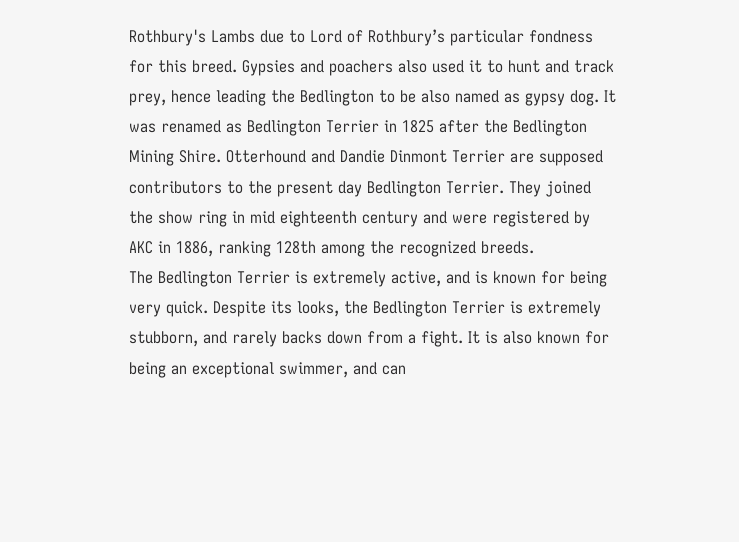Rothbury's Lambs due to Lord of Rothbury’s particular fondness for this breed. Gypsies and poachers also used it to hunt and track prey, hence leading the Bedlington to be also named as gypsy dog. It was renamed as Bedlington Terrier in 1825 after the Bedlington Mining Shire. Otterhound and Dandie Dinmont Terrier are supposed contributors to the present day Bedlington Terrier. They joined the show ring in mid eighteenth century and were registered by AKC in 1886, ranking 128th among the recognized breeds.
The Bedlington Terrier is extremely active, and is known for being very quick. Despite its looks, the Bedlington Terrier is extremely stubborn, and rarely backs down from a fight. It is also known for being an exceptional swimmer, and can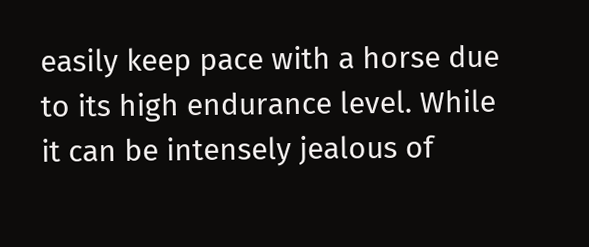easily keep pace with a horse due to its high endurance level. While it can be intensely jealous of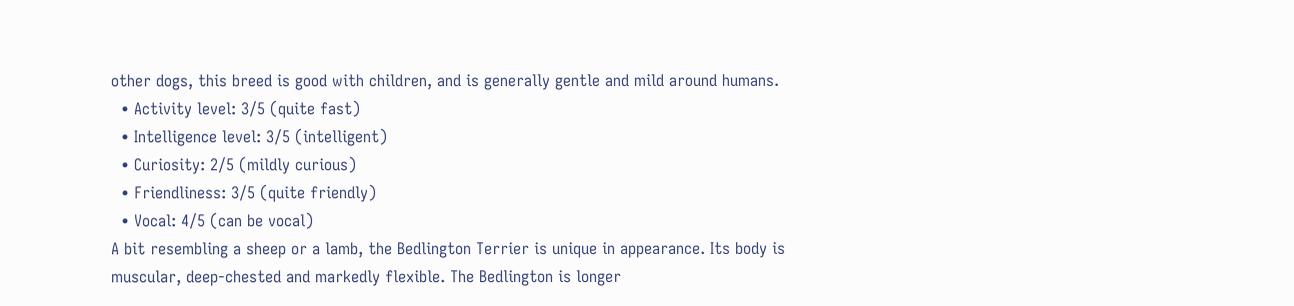other dogs, this breed is good with children, and is generally gentle and mild around humans.
  • Activity level: 3/5 (quite fast)
  • Intelligence level: 3/5 (intelligent)
  • Curiosity: 2/5 (mildly curious)
  • Friendliness: 3/5 (quite friendly)
  • Vocal: 4/5 (can be vocal)
A bit resembling a sheep or a lamb, the Bedlington Terrier is unique in appearance. Its body is muscular, deep-chested and markedly flexible. The Bedlington is longer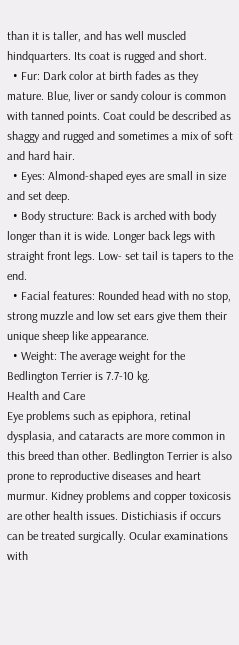than it is taller, and has well muscled hindquarters. Its coat is rugged and short.
  • Fur: Dark color at birth fades as they mature. Blue, liver or sandy colour is common with tanned points. Coat could be described as shaggy and rugged and sometimes a mix of soft and hard hair.
  • Eyes: Almond-shaped eyes are small in size and set deep.
  • Body structure: Back is arched with body longer than it is wide. Longer back legs with straight front legs. Low- set tail is tapers to the end.
  • Facial features: Rounded head with no stop, strong muzzle and low set ears give them their unique sheep like appearance.
  • Weight: The average weight for the Bedlington Terrier is 7.7-10 kg.
Health and Care
Eye problems such as epiphora, retinal dysplasia, and cataracts are more common in this breed than other. Bedlington Terrier is also prone to reproductive diseases and heart murmur. Kidney problems and copper toxicosis are other health issues. Distichiasis if occurs can be treated surgically. Ocular examinations with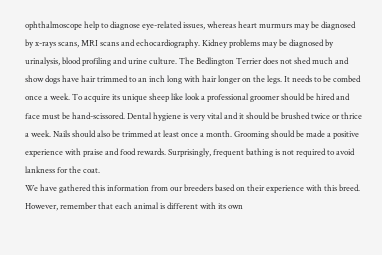ophthalmoscope help to diagnose eye-related issues, whereas heart murmurs may be diagnosed by x-rays scans, MRI scans and echocardiography. Kidney problems may be diagnosed by urinalysis, blood profiling and urine culture. The Bedlington Terrier does not shed much and show dogs have hair trimmed to an inch long with hair longer on the legs. It needs to be combed once a week. To acquire its unique sheep like look a professional groomer should be hired and face must be hand-scissored. Dental hygiene is very vital and it should be brushed twice or thrice a week. Nails should also be trimmed at least once a month. Grooming should be made a positive experience with praise and food rewards. Surprisingly, frequent bathing is not required to avoid lankness for the coat.
We have gathered this information from our breeders based on their experience with this breed. However, remember that each animal is different with its own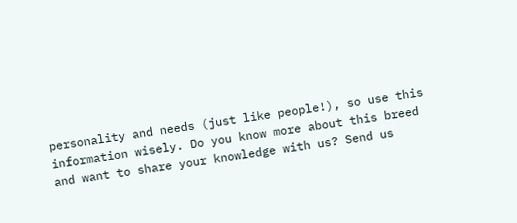personality and needs (just like people!), so use this information wisely. Do you know more about this breed and want to share your knowledge with us? Send us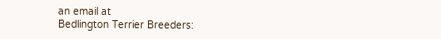an email at
Bedlington Terrier Breeders: